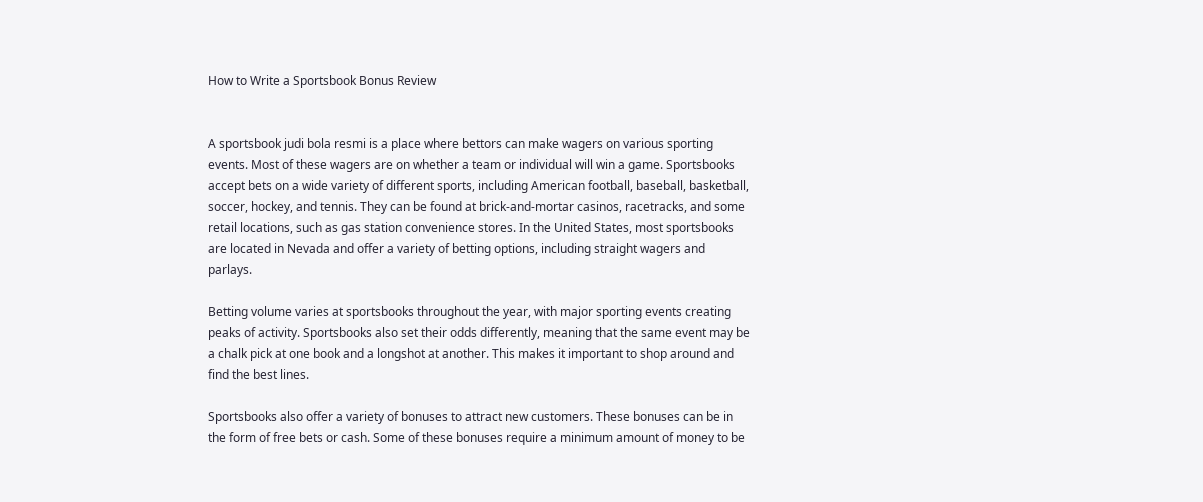How to Write a Sportsbook Bonus Review


A sportsbook judi bola resmi is a place where bettors can make wagers on various sporting events. Most of these wagers are on whether a team or individual will win a game. Sportsbooks accept bets on a wide variety of different sports, including American football, baseball, basketball, soccer, hockey, and tennis. They can be found at brick-and-mortar casinos, racetracks, and some retail locations, such as gas station convenience stores. In the United States, most sportsbooks are located in Nevada and offer a variety of betting options, including straight wagers and parlays.

Betting volume varies at sportsbooks throughout the year, with major sporting events creating peaks of activity. Sportsbooks also set their odds differently, meaning that the same event may be a chalk pick at one book and a longshot at another. This makes it important to shop around and find the best lines.

Sportsbooks also offer a variety of bonuses to attract new customers. These bonuses can be in the form of free bets or cash. Some of these bonuses require a minimum amount of money to be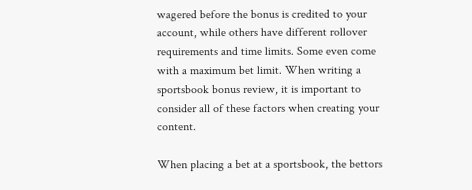wagered before the bonus is credited to your account, while others have different rollover requirements and time limits. Some even come with a maximum bet limit. When writing a sportsbook bonus review, it is important to consider all of these factors when creating your content.

When placing a bet at a sportsbook, the bettors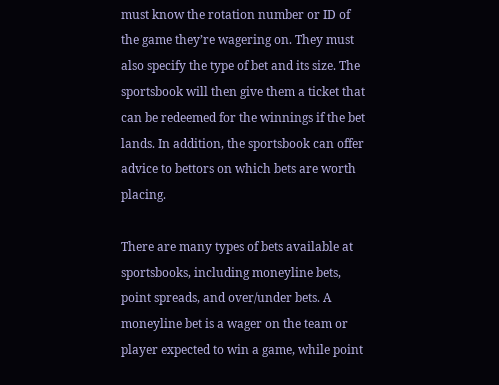must know the rotation number or ID of the game they’re wagering on. They must also specify the type of bet and its size. The sportsbook will then give them a ticket that can be redeemed for the winnings if the bet lands. In addition, the sportsbook can offer advice to bettors on which bets are worth placing.

There are many types of bets available at sportsbooks, including moneyline bets, point spreads, and over/under bets. A moneyline bet is a wager on the team or player expected to win a game, while point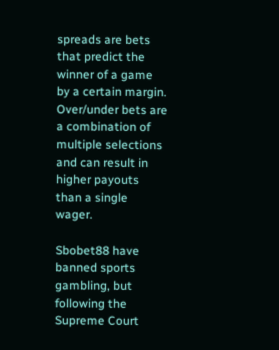spreads are bets that predict the winner of a game by a certain margin. Over/under bets are a combination of multiple selections and can result in higher payouts than a single wager.

Sbobet88 have banned sports gambling, but following the Supreme Court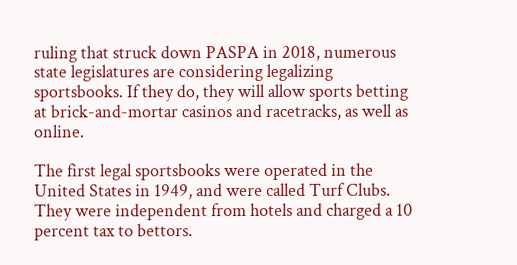ruling that struck down PASPA in 2018, numerous state legislatures are considering legalizing sportsbooks. If they do, they will allow sports betting at brick-and-mortar casinos and racetracks, as well as online.

The first legal sportsbooks were operated in the United States in 1949, and were called Turf Clubs. They were independent from hotels and charged a 10 percent tax to bettors.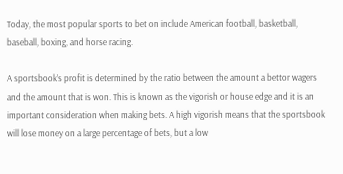Today, the most popular sports to bet on include American football, basketball, baseball, boxing, and horse racing.

A sportsbook’s profit is determined by the ratio between the amount a bettor wagers and the amount that is won. This is known as the vigorish or house edge and it is an important consideration when making bets. A high vigorish means that the sportsbook will lose money on a large percentage of bets, but a low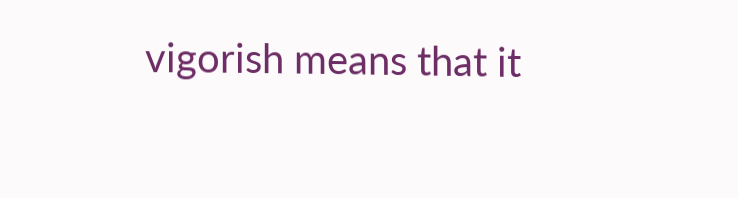vigorish means that it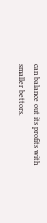can balance out its profits with smaller bettors.